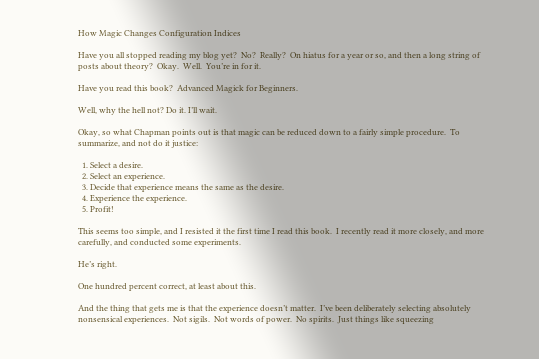How Magic Changes Configuration Indices

Have you all stopped reading my blog yet?  No?  Really?  On hiatus for a year or so, and then a long string of posts about theory?  Okay.  Well.  You’re in for it.

Have you read this book?  Advanced Magick for Beginners.

Well, why the hell not? Do it. I’ll wait.

Okay, so what Chapman points out is that magic can be reduced down to a fairly simple procedure.  To summarize, and not do it justice:

  1. Select a desire.
  2. Select an experience.
  3. Decide that experience means the same as the desire.
  4. Experience the experience.
  5. Profit!

This seems too simple, and I resisted it the first time I read this book.  I recently read it more closely, and more carefully, and conducted some experiments.

He’s right.

One hundred percent correct, at least about this.

And the thing that gets me is that the experience doesn’t matter.  I’ve been deliberately selecting absolutely nonsensical experiences.  Not sigils.  Not words of power.  No spirits.  Just things like squeezing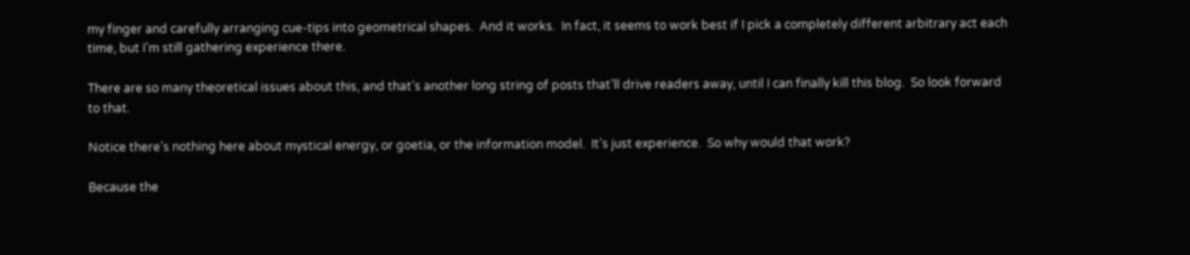my finger and carefully arranging cue-tips into geometrical shapes.  And it works.  In fact, it seems to work best if I pick a completely different arbitrary act each time, but I’m still gathering experience there.

There are so many theoretical issues about this, and that’s another long string of posts that’ll drive readers away, until I can finally kill this blog.  So look forward to that.

Notice there’s nothing here about mystical energy, or goetia, or the information model.  It’s just experience.  So why would that work?

Because the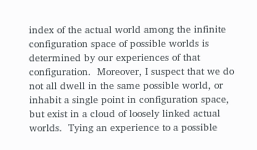index of the actual world among the infinite configuration space of possible worlds is determined by our experiences of that configuration.  Moreover, I suspect that we do not all dwell in the same possible world, or inhabit a single point in configuration space, but exist in a cloud of loosely linked actual worlds.  Tying an experience to a possible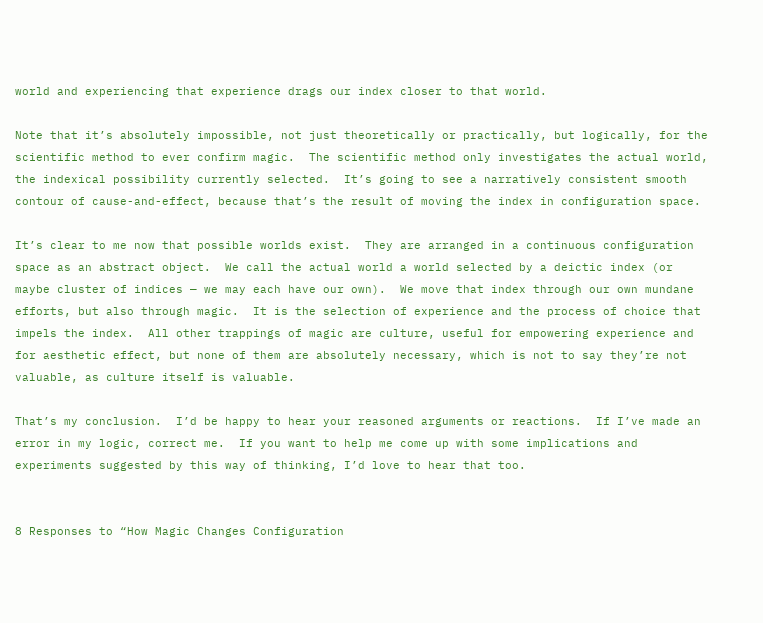world and experiencing that experience drags our index closer to that world.

Note that it’s absolutely impossible, not just theoretically or practically, but logically, for the scientific method to ever confirm magic.  The scientific method only investigates the actual world, the indexical possibility currently selected.  It’s going to see a narratively consistent smooth contour of cause-and-effect, because that’s the result of moving the index in configuration space.

It’s clear to me now that possible worlds exist.  They are arranged in a continuous configuration space as an abstract object.  We call the actual world a world selected by a deictic index (or maybe cluster of indices — we may each have our own).  We move that index through our own mundane efforts, but also through magic.  It is the selection of experience and the process of choice that impels the index.  All other trappings of magic are culture, useful for empowering experience and for aesthetic effect, but none of them are absolutely necessary, which is not to say they’re not valuable, as culture itself is valuable.

That’s my conclusion.  I’d be happy to hear your reasoned arguments or reactions.  If I’ve made an error in my logic, correct me.  If you want to help me come up with some implications and experiments suggested by this way of thinking, I’d love to hear that too.


8 Responses to “How Magic Changes Configuration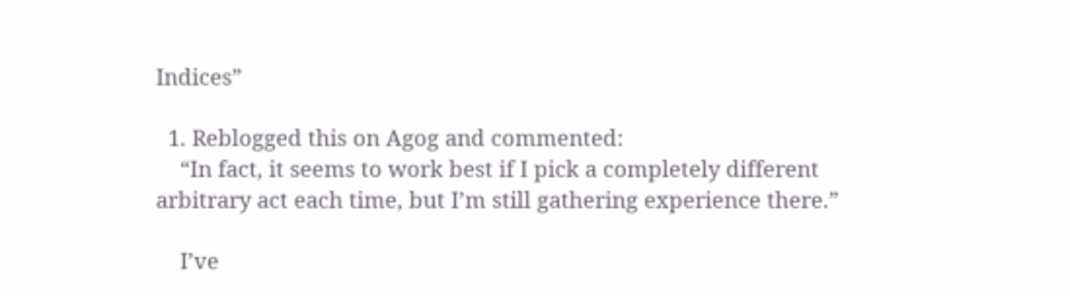Indices”

  1. Reblogged this on Agog and commented:
    “In fact, it seems to work best if I pick a completely different arbitrary act each time, but I’m still gathering experience there.”

    I’ve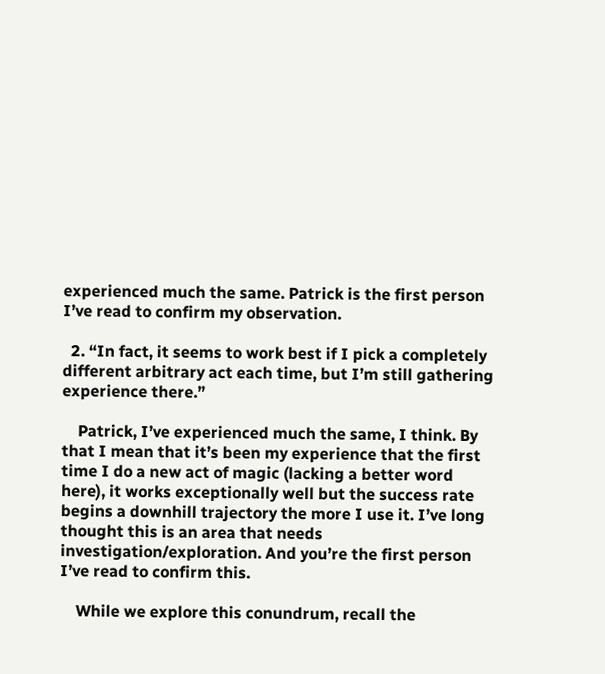experienced much the same. Patrick is the first person I’ve read to confirm my observation.

  2. “In fact, it seems to work best if I pick a completely different arbitrary act each time, but I’m still gathering experience there.”

    Patrick, I’ve experienced much the same, I think. By that I mean that it’s been my experience that the first time I do a new act of magic (lacking a better word here), it works exceptionally well but the success rate begins a downhill trajectory the more I use it. I’ve long thought this is an area that needs investigation/exploration. And you’re the first person I’ve read to confirm this.

    While we explore this conundrum, recall the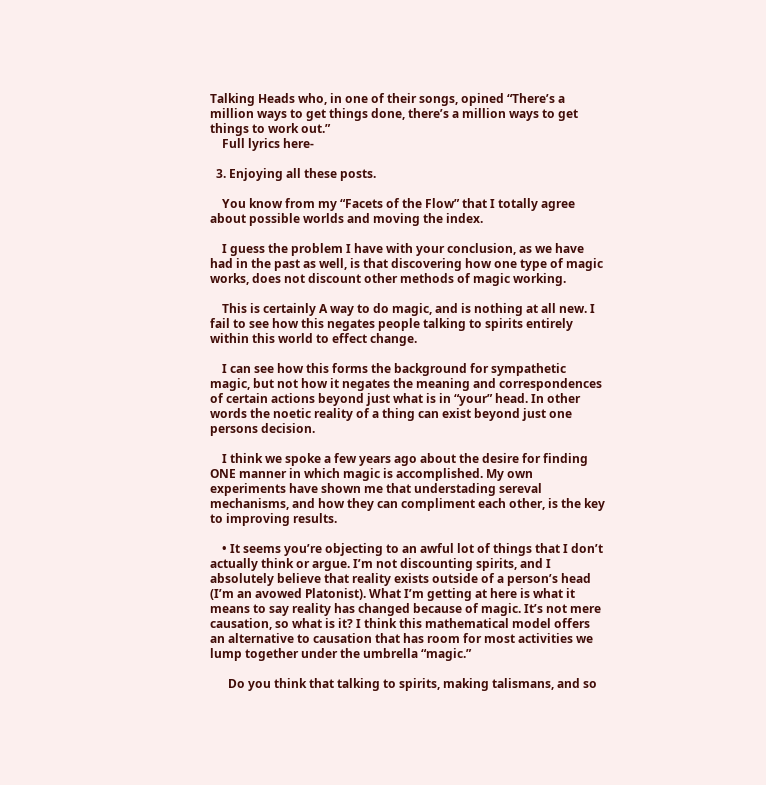Talking Heads who, in one of their songs, opined “There’s a million ways to get things done, there’s a million ways to get things to work out.”
    Full lyrics here-

  3. Enjoying all these posts.

    You know from my “Facets of the Flow” that I totally agree about possible worlds and moving the index.

    I guess the problem I have with your conclusion, as we have had in the past as well, is that discovering how one type of magic works, does not discount other methods of magic working.

    This is certainly A way to do magic, and is nothing at all new. I fail to see how this negates people talking to spirits entirely within this world to effect change.

    I can see how this forms the background for sympathetic magic, but not how it negates the meaning and correspondences of certain actions beyond just what is in “your” head. In other words the noetic reality of a thing can exist beyond just one persons decision.

    I think we spoke a few years ago about the desire for finding ONE manner in which magic is accomplished. My own experiments have shown me that understading sereval mechanisms, and how they can compliment each other, is the key to improving results.

    • It seems you’re objecting to an awful lot of things that I don’t actually think or argue. I’m not discounting spirits, and I absolutely believe that reality exists outside of a person’s head (I’m an avowed Platonist). What I’m getting at here is what it means to say reality has changed because of magic. It’s not mere causation, so what is it? I think this mathematical model offers an alternative to causation that has room for most activities we lump together under the umbrella “magic.”

      Do you think that talking to spirits, making talismans, and so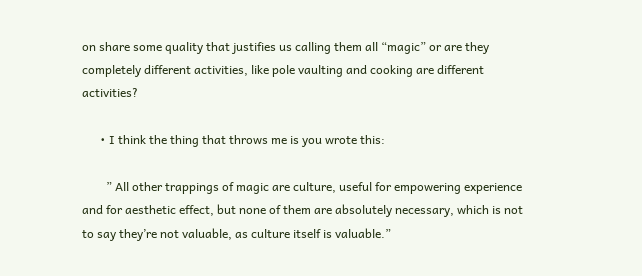on share some quality that justifies us calling them all “magic” or are they completely different activities, like pole vaulting and cooking are different activities?

      • I think the thing that throws me is you wrote this:

        ” All other trappings of magic are culture, useful for empowering experience and for aesthetic effect, but none of them are absolutely necessary, which is not to say they’re not valuable, as culture itself is valuable.”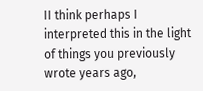II think perhaps I interpreted this in the light of things you previously wrote years ago,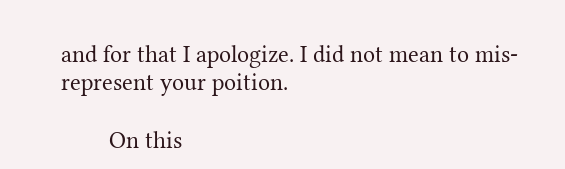and for that I apologize. I did not mean to mis-represent your poition.

        On this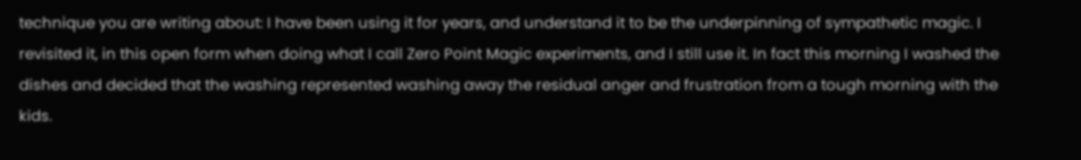technique you are writing about: I have been using it for years, and understand it to be the underpinning of sympathetic magic. I revisited it, in this open form when doing what I call Zero Point Magic experiments, and I still use it. In fact this morning I washed the dishes and decided that the washing represented washing away the residual anger and frustration from a tough morning with the kids.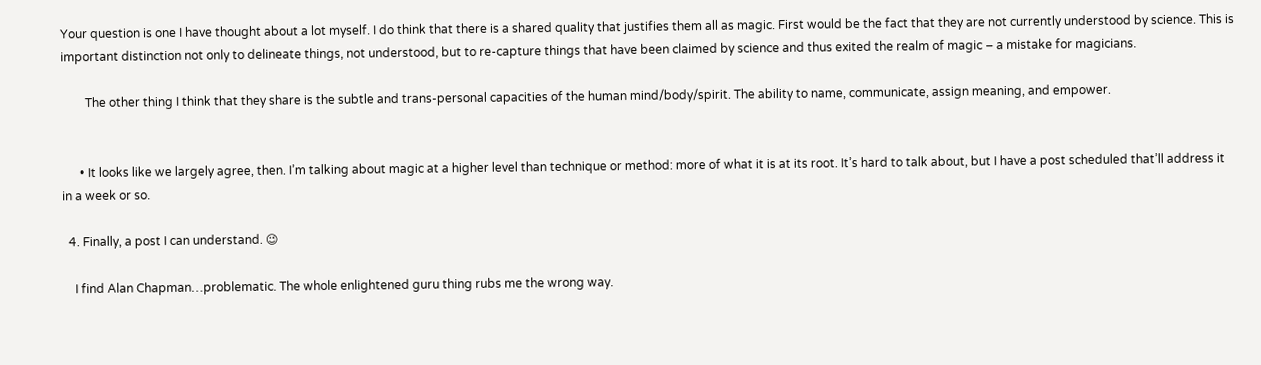Your question is one I have thought about a lot myself. I do think that there is a shared quality that justifies them all as magic. First would be the fact that they are not currently understood by science. This is important distinction not only to delineate things, not understood, but to re-capture things that have been claimed by science and thus exited the realm of magic – a mistake for magicians.

        The other thing I think that they share is the subtle and trans-personal capacities of the human mind/body/spirit. The ability to name, communicate, assign meaning, and empower.


      • It looks like we largely agree, then. I’m talking about magic at a higher level than technique or method: more of what it is at its root. It’s hard to talk about, but I have a post scheduled that’ll address it in a week or so.

  4. Finally, a post I can understand. 😉

    I find Alan Chapman…problematic. The whole enlightened guru thing rubs me the wrong way.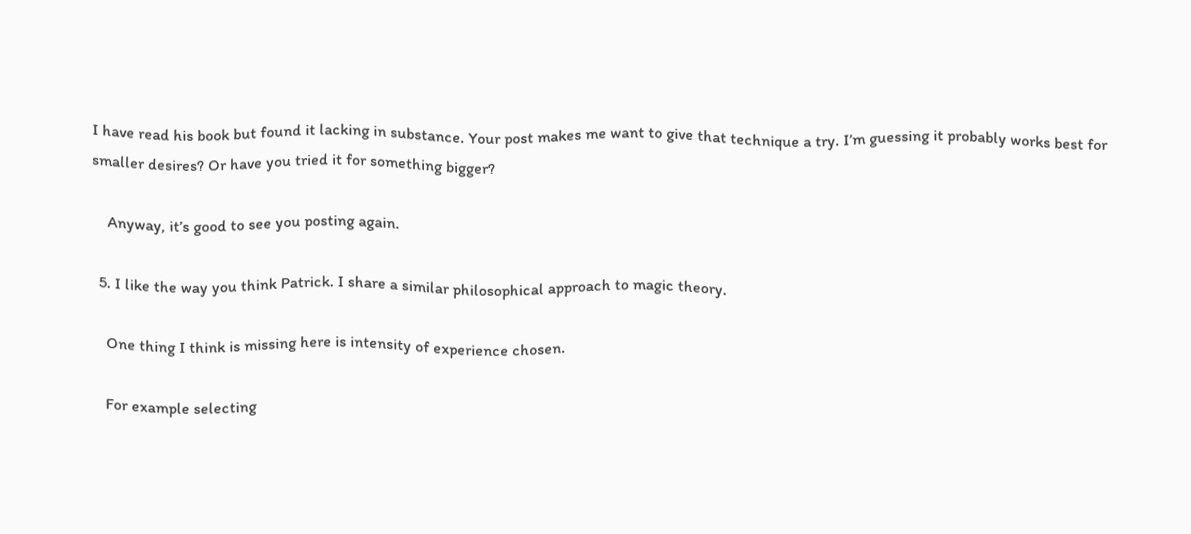I have read his book but found it lacking in substance. Your post makes me want to give that technique a try. I’m guessing it probably works best for smaller desires? Or have you tried it for something bigger?

    Anyway, it’s good to see you posting again.

  5. I like the way you think Patrick. I share a similar philosophical approach to magic theory.

    One thing I think is missing here is intensity of experience chosen.

    For example selecting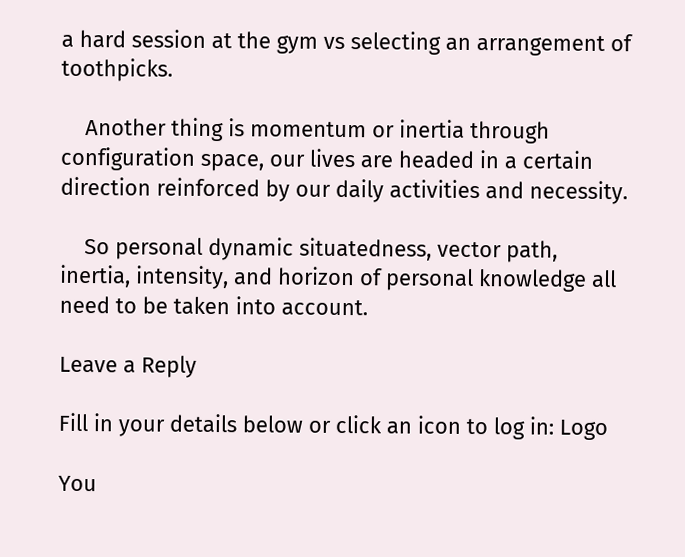a hard session at the gym vs selecting an arrangement of toothpicks.

    Another thing is momentum or inertia through configuration space, our lives are headed in a certain direction reinforced by our daily activities and necessity.

    So personal dynamic situatedness, vector path, inertia, intensity, and horizon of personal knowledge all need to be taken into account.

Leave a Reply

Fill in your details below or click an icon to log in: Logo

You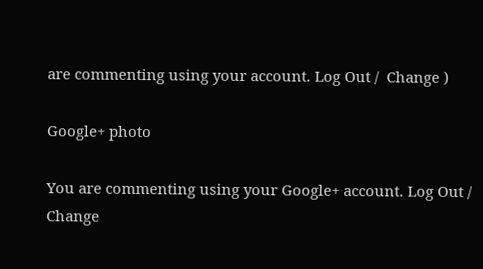are commenting using your account. Log Out /  Change )

Google+ photo

You are commenting using your Google+ account. Log Out /  Change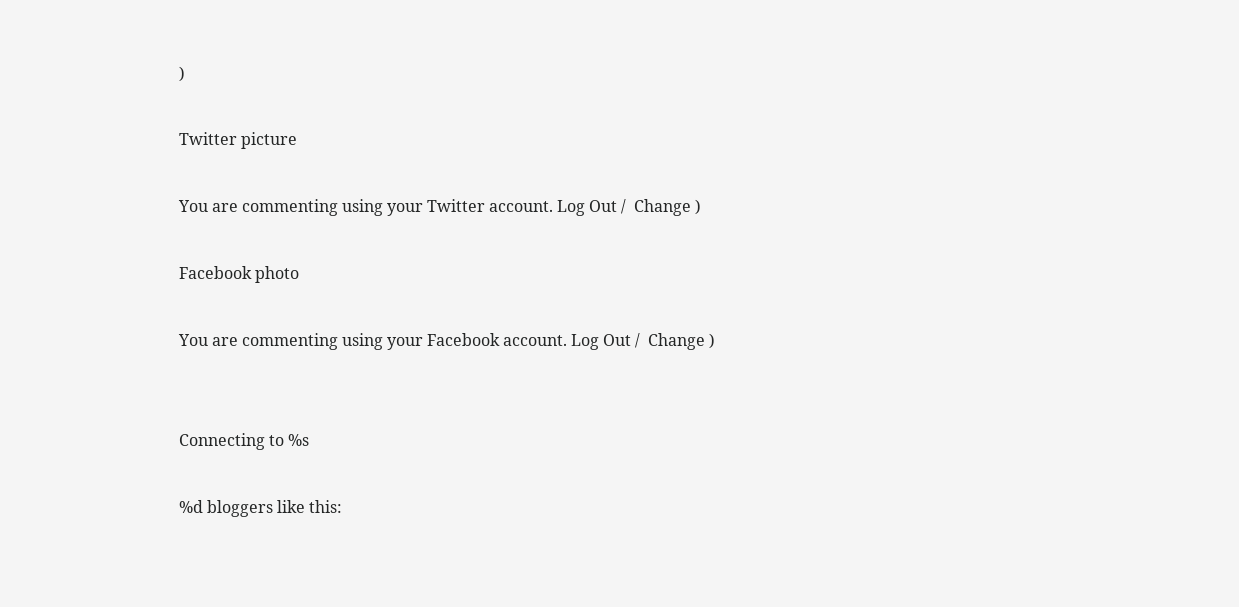)

Twitter picture

You are commenting using your Twitter account. Log Out /  Change )

Facebook photo

You are commenting using your Facebook account. Log Out /  Change )


Connecting to %s

%d bloggers like this: